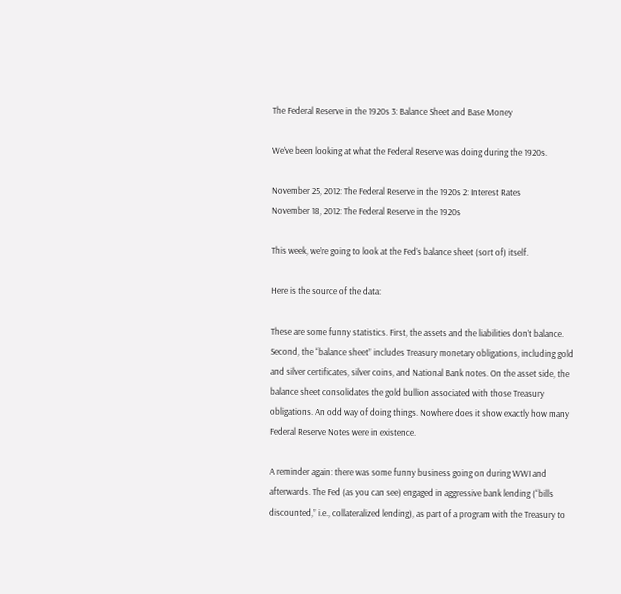The Federal Reserve in the 1920s 3: Balance Sheet and Base Money

We’ve been looking at what the Federal Reserve was doing during the 1920s.

November 25, 2012: The Federal Reserve in the 1920s 2: Interest Rates
November 18, 2012: The Federal Reserve in the 1920s

This week, we’re going to look at the Fed’s balance sheet (sort of) itself.

Here is the source of the data:

These are some funny statistics. First, the assets and the liabilities don’t balance. Second, the “balance sheet” includes Treasury monetary obligations, including gold and silver certificates, silver coins, and National Bank notes. On the asset side, the balance sheet consolidates the gold bullion associated with those Treasury obligations. An odd way of doing things. Nowhere does it show exactly how many Federal Reserve Notes were in existence.

A reminder again: there was some funny business going on during WWI and afterwards. The Fed (as you can see) engaged in aggressive bank lending (“bills discounted,” i.e., collateralized lending), as part of a program with the Treasury to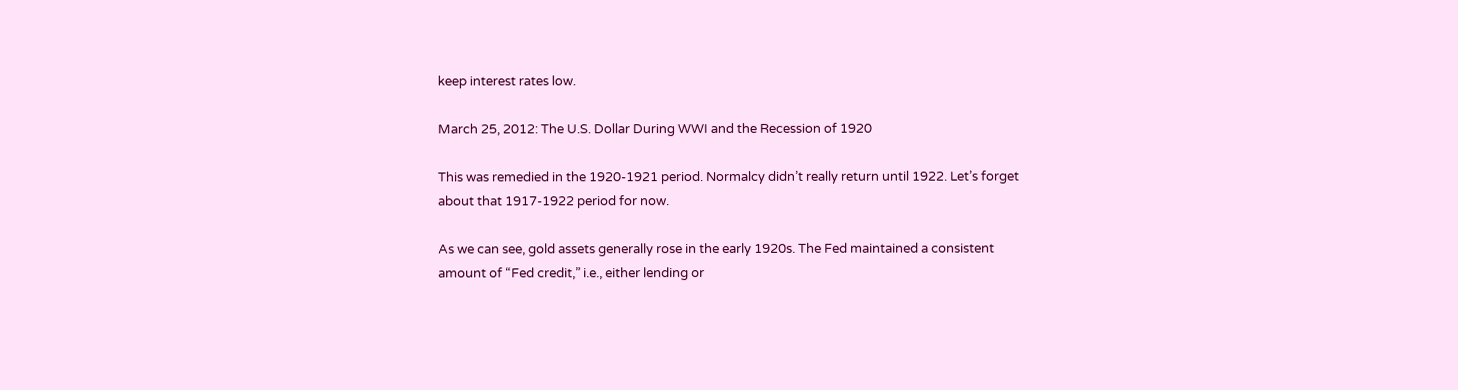keep interest rates low.

March 25, 2012: The U.S. Dollar During WWI and the Recession of 1920

This was remedied in the 1920-1921 period. Normalcy didn’t really return until 1922. Let’s forget about that 1917-1922 period for now.

As we can see, gold assets generally rose in the early 1920s. The Fed maintained a consistent amount of “Fed credit,” i.e., either lending or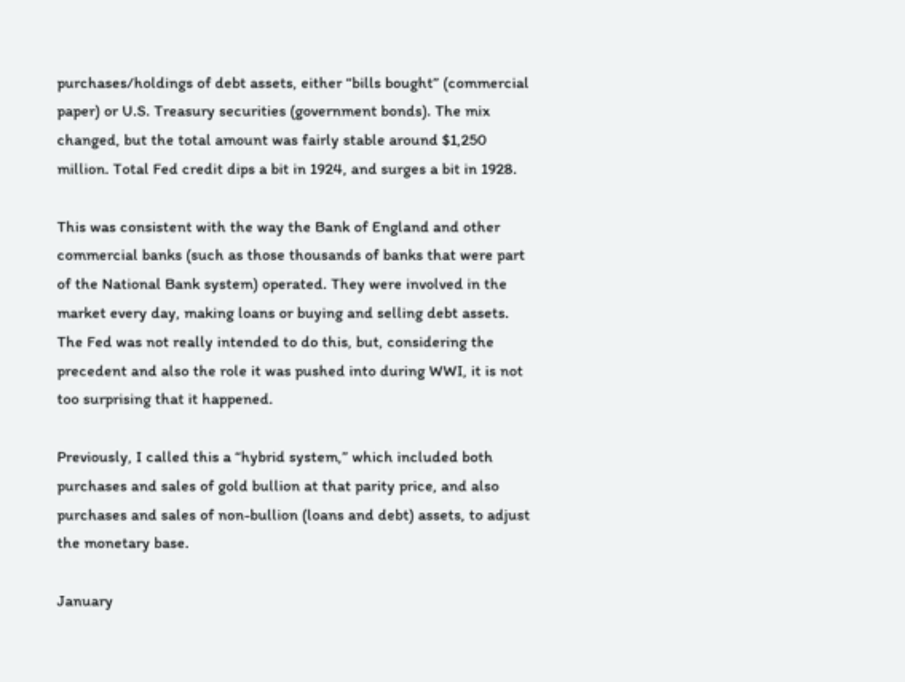purchases/holdings of debt assets, either “bills bought” (commercial paper) or U.S. Treasury securities (government bonds). The mix changed, but the total amount was fairly stable around $1,250 million. Total Fed credit dips a bit in 1924, and surges a bit in 1928.

This was consistent with the way the Bank of England and other commercial banks (such as those thousands of banks that were part of the National Bank system) operated. They were involved in the market every day, making loans or buying and selling debt assets. The Fed was not really intended to do this, but, considering the precedent and also the role it was pushed into during WWI, it is not too surprising that it happened.

Previously, I called this a “hybrid system,” which included both purchases and sales of gold bullion at that parity price, and also purchases and sales of non-bullion (loans and debt) assets, to adjust the monetary base.

January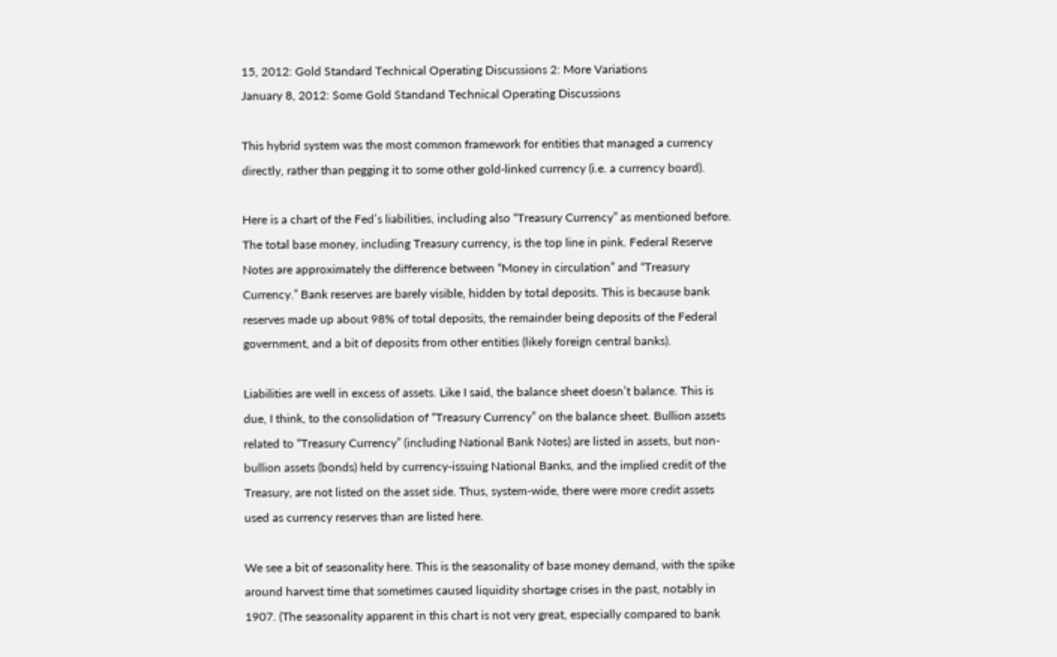15, 2012: Gold Standard Technical Operating Discussions 2: More Variations
January 8, 2012: Some Gold Standand Technical Operating Discussions

This hybrid system was the most common framework for entities that managed a currency directly, rather than pegging it to some other gold-linked currency (i.e. a currency board).

Here is a chart of the Fed’s liabilities, including also “Treasury Currency” as mentioned before. The total base money, including Treasury currency, is the top line in pink. Federal Reserve Notes are approximately the difference between “Money in circulation” and “Treasury Currency.” Bank reserves are barely visible, hidden by total deposits. This is because bank reserves made up about 98% of total deposits, the remainder being deposits of the Federal government, and a bit of deposits from other entities (likely foreign central banks).

Liabilities are well in excess of assets. Like I said, the balance sheet doesn’t balance. This is due, I think, to the consolidation of “Treasury Currency” on the balance sheet. Bullion assets related to “Treasury Currency” (including National Bank Notes) are listed in assets, but non-bullion assets (bonds) held by currency-issuing National Banks, and the implied credit of the Treasury, are not listed on the asset side. Thus, system-wide, there were more credit assets used as currency reserves than are listed here.

We see a bit of seasonality here. This is the seasonality of base money demand, with the spike around harvest time that sometimes caused liquidity shortage crises in the past, notably in 1907. (The seasonality apparent in this chart is not very great, especially compared to bank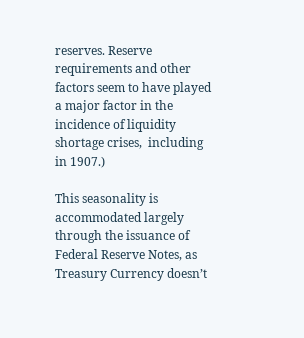reserves. Reserve requirements and other factors seem to have played a major factor in the incidence of liquidity shortage crises,  including in 1907.)

This seasonality is accommodated largely through the issuance of Federal Reserve Notes, as Treasury Currency doesn’t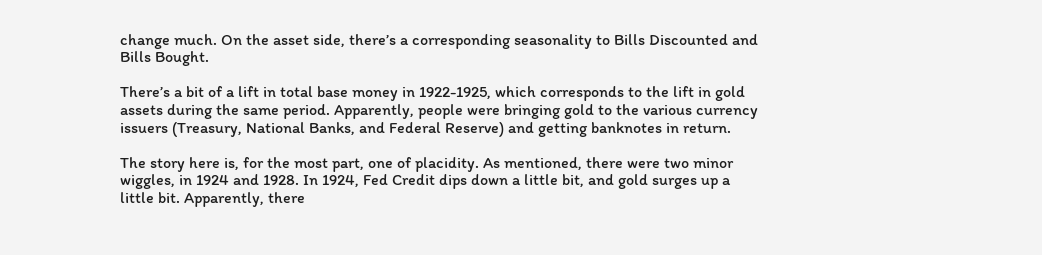change much. On the asset side, there’s a corresponding seasonality to Bills Discounted and Bills Bought.

There’s a bit of a lift in total base money in 1922-1925, which corresponds to the lift in gold assets during the same period. Apparently, people were bringing gold to the various currency issuers (Treasury, National Banks, and Federal Reserve) and getting banknotes in return.

The story here is, for the most part, one of placidity. As mentioned, there were two minor wiggles, in 1924 and 1928. In 1924, Fed Credit dips down a little bit, and gold surges up a little bit. Apparently, there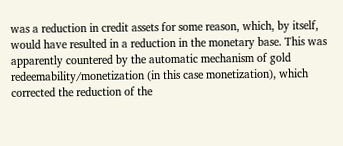was a reduction in credit assets for some reason, which, by itself, would have resulted in a reduction in the monetary base. This was apparently countered by the automatic mechanism of gold redeemability/monetization (in this case monetization), which corrected the reduction of the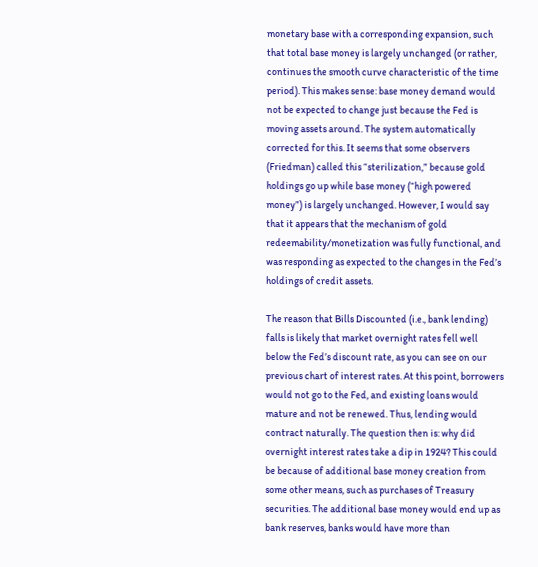monetary base with a corresponding expansion, such that total base money is largely unchanged (or rather, continues the smooth curve characteristic of the time period). This makes sense: base money demand would not be expected to change just because the Fed is moving assets around. The system automatically corrected for this. It seems that some observers (Friedman) called this “sterilization,” because gold holdings go up while base money (“high powered money”) is largely unchanged. However, I would say that it appears that the mechanism of gold redeemability/monetization was fully functional, and was responding as expected to the changes in the Fed’s holdings of credit assets.

The reason that Bills Discounted (i.e., bank lending) falls is likely that market overnight rates fell well below the Fed’s discount rate, as you can see on our previous chart of interest rates. At this point, borrowers would not go to the Fed, and existing loans would mature and not be renewed. Thus, lending would contract naturally. The question then is: why did overnight interest rates take a dip in 1924? This could be because of additional base money creation from some other means, such as purchases of Treasury securities. The additional base money would end up as bank reserves, banks would have more than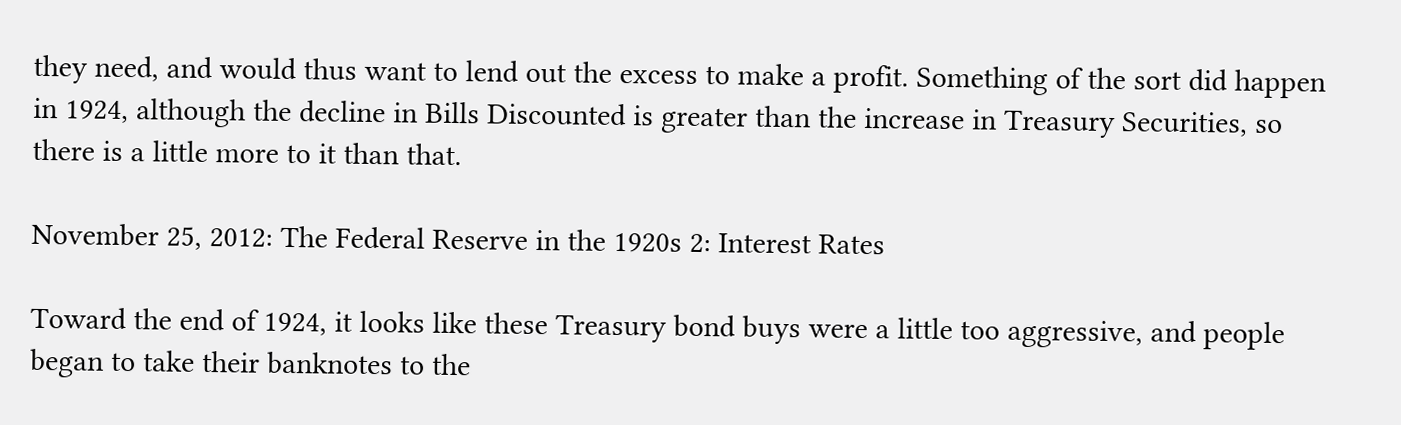they need, and would thus want to lend out the excess to make a profit. Something of the sort did happen in 1924, although the decline in Bills Discounted is greater than the increase in Treasury Securities, so there is a little more to it than that.

November 25, 2012: The Federal Reserve in the 1920s 2: Interest Rates

Toward the end of 1924, it looks like these Treasury bond buys were a little too aggressive, and people began to take their banknotes to the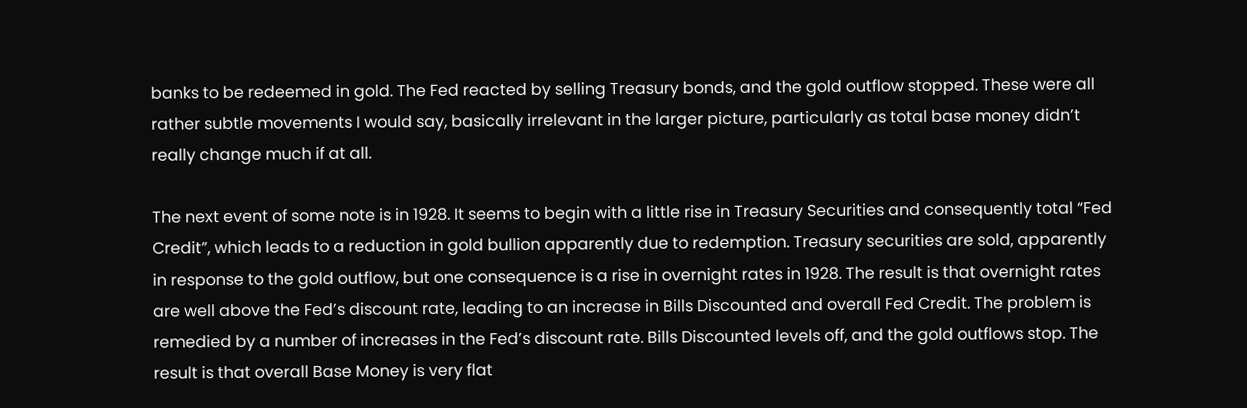banks to be redeemed in gold. The Fed reacted by selling Treasury bonds, and the gold outflow stopped. These were all rather subtle movements I would say, basically irrelevant in the larger picture, particularly as total base money didn’t really change much if at all.

The next event of some note is in 1928. It seems to begin with a little rise in Treasury Securities and consequently total “Fed Credit”, which leads to a reduction in gold bullion apparently due to redemption. Treasury securities are sold, apparently in response to the gold outflow, but one consequence is a rise in overnight rates in 1928. The result is that overnight rates are well above the Fed’s discount rate, leading to an increase in Bills Discounted and overall Fed Credit. The problem is remedied by a number of increases in the Fed’s discount rate. Bills Discounted levels off, and the gold outflows stop. The result is that overall Base Money is very flat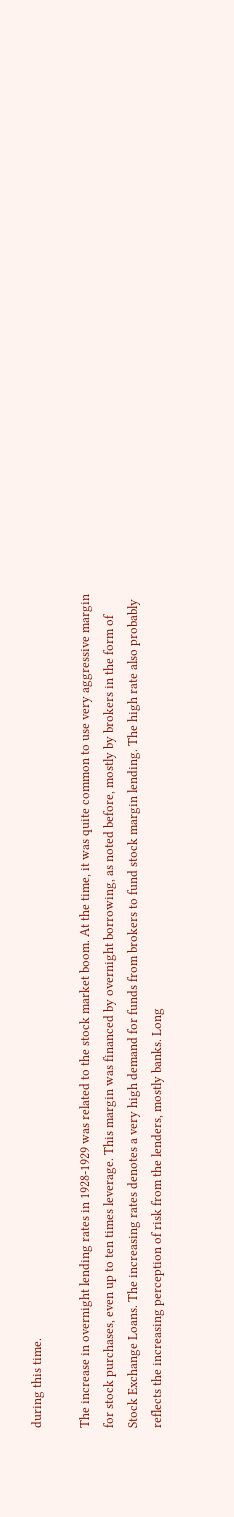during this time.

The increase in overnight lending rates in 1928-1929 was related to the stock market boom. At the time, it was quite common to use very aggressive margin for stock purchases, even up to ten times leverage. This margin was financed by overnight borrowing, as noted before, mostly by brokers in the form of Stock Exchange Loans. The increasing rates denotes a very high demand for funds from brokers to fund stock margin lending. The high rate also probably reflects the increasing perception of risk from the lenders, mostly banks. Long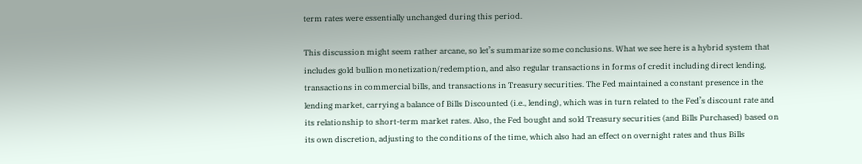term rates were essentially unchanged during this period.

This discussion might seem rather arcane, so let’s summarize some conclusions. What we see here is a hybrid system that includes gold bullion monetization/redemption, and also regular transactions in forms of credit including direct lending, transactions in commercial bills, and transactions in Treasury securities. The Fed maintained a constant presence in the lending market, carrying a balance of Bills Discounted (i.e., lending), which was in turn related to the Fed’s discount rate and its relationship to short-term market rates. Also, the Fed bought and sold Treasury securities (and Bills Purchased) based on its own discretion, adjusting to the conditions of the time, which also had an effect on overnight rates and thus Bills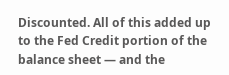Discounted. All of this added up to the Fed Credit portion of the balance sheet — and the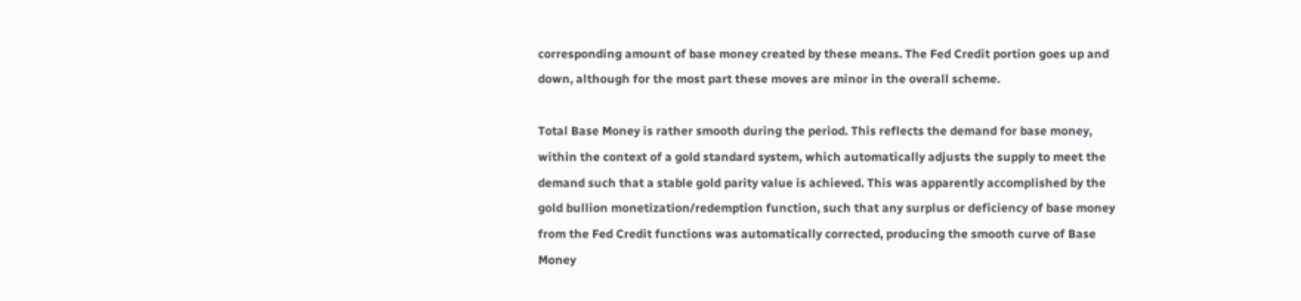corresponding amount of base money created by these means. The Fed Credit portion goes up and down, although for the most part these moves are minor in the overall scheme.

Total Base Money is rather smooth during the period. This reflects the demand for base money, within the context of a gold standard system, which automatically adjusts the supply to meet the demand such that a stable gold parity value is achieved. This was apparently accomplished by the gold bullion monetization/redemption function, such that any surplus or deficiency of base money from the Fed Credit functions was automatically corrected, producing the smooth curve of Base Money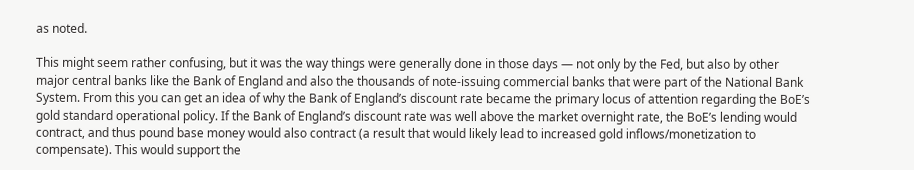as noted.

This might seem rather confusing, but it was the way things were generally done in those days — not only by the Fed, but also by other major central banks like the Bank of England and also the thousands of note-issuing commercial banks that were part of the National Bank System. From this you can get an idea of why the Bank of England’s discount rate became the primary locus of attention regarding the BoE’s gold standard operational policy. If the Bank of England’s discount rate was well above the market overnight rate, the BoE’s lending would contract, and thus pound base money would also contract (a result that would likely lead to increased gold inflows/monetization to compensate). This would support the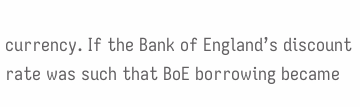currency. If the Bank of England’s discount rate was such that BoE borrowing became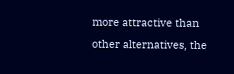more attractive than other alternatives, the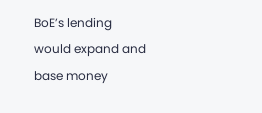BoE’s lending would expand and base money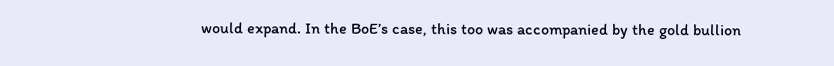would expand. In the BoE’s case, this too was accompanied by the gold bullion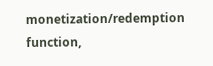monetization/redemption function,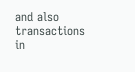and also transactions in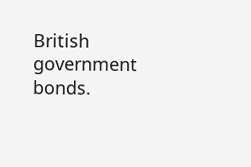British government bonds.